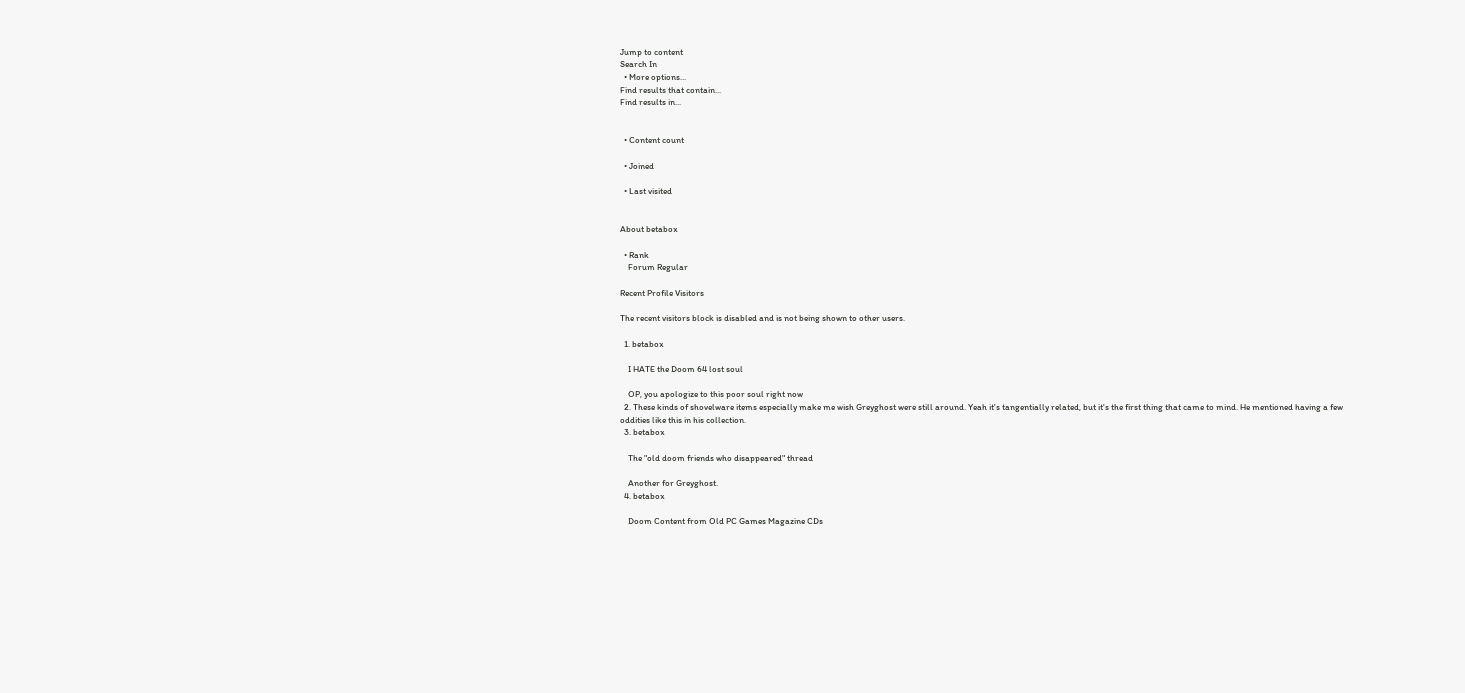Jump to content
Search In
  • More options...
Find results that contain...
Find results in...


  • Content count

  • Joined

  • Last visited


About betabox

  • Rank
    Forum Regular

Recent Profile Visitors

The recent visitors block is disabled and is not being shown to other users.

  1. betabox

    I HATE the Doom 64 lost soul

    OP, you apologize to this poor soul right now
  2. These kinds of shovelware items especially make me wish Greyghost were still around. Yeah it's tangentially related, but it's the first thing that came to mind. He mentioned having a few oddities like this in his collection.
  3. betabox

    The "old doom friends who disappeared" thread

    Another for Greyghost.
  4. betabox

    Doom Content from Old PC Games Magazine CDs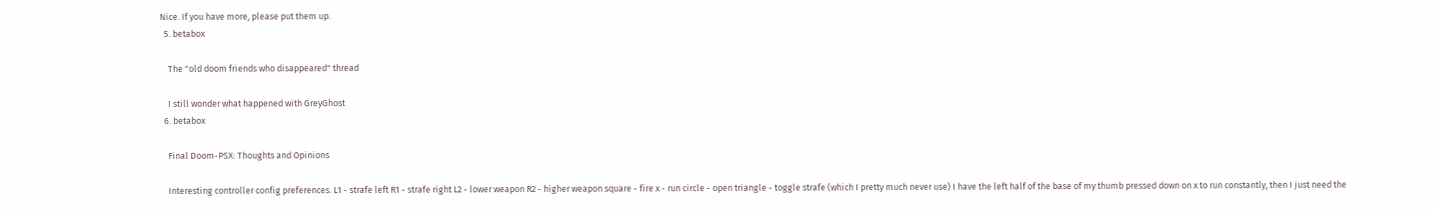Nice. If you have more, please put them up.
  5. betabox

    The "old doom friends who disappeared" thread

    I still wonder what happened with GreyGhost
  6. betabox

    Final Doom-PSX: Thoughts and Opinions

    Interesting controller config preferences. L1 - strafe left R1 - strafe right L2 - lower weapon R2 - higher weapon square - fire x - run circle - open triangle - toggle strafe (which I pretty much never use) I have the left half of the base of my thumb pressed down on x to run constantly, then I just need the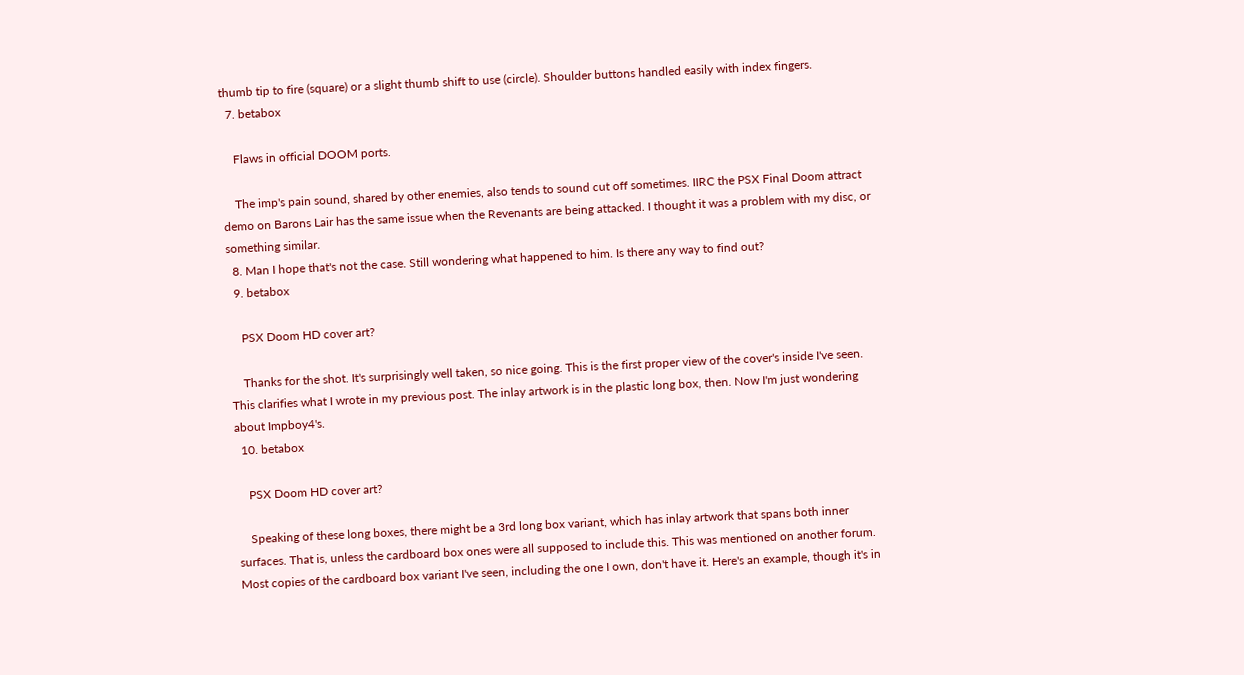thumb tip to fire (square) or a slight thumb shift to use (circle). Shoulder buttons handled easily with index fingers.
  7. betabox

    Flaws in official DOOM ports.

    The imp's pain sound, shared by other enemies, also tends to sound cut off sometimes. IIRC the PSX Final Doom attract demo on Barons Lair has the same issue when the Revenants are being attacked. I thought it was a problem with my disc, or something similar.
  8. Man I hope that's not the case. Still wondering what happened to him. Is there any way to find out?
  9. betabox

    PSX Doom HD cover art?

    Thanks for the shot. It's surprisingly well taken, so nice going. This is the first proper view of the cover's inside I've seen. This clarifies what I wrote in my previous post. The inlay artwork is in the plastic long box, then. Now I'm just wondering about Impboy4's.
  10. betabox

    PSX Doom HD cover art?

    Speaking of these long boxes, there might be a 3rd long box variant, which has inlay artwork that spans both inner surfaces. That is, unless the cardboard box ones were all supposed to include this. This was mentioned on another forum. Most copies of the cardboard box variant I've seen, including the one I own, don't have it. Here's an example, though it's in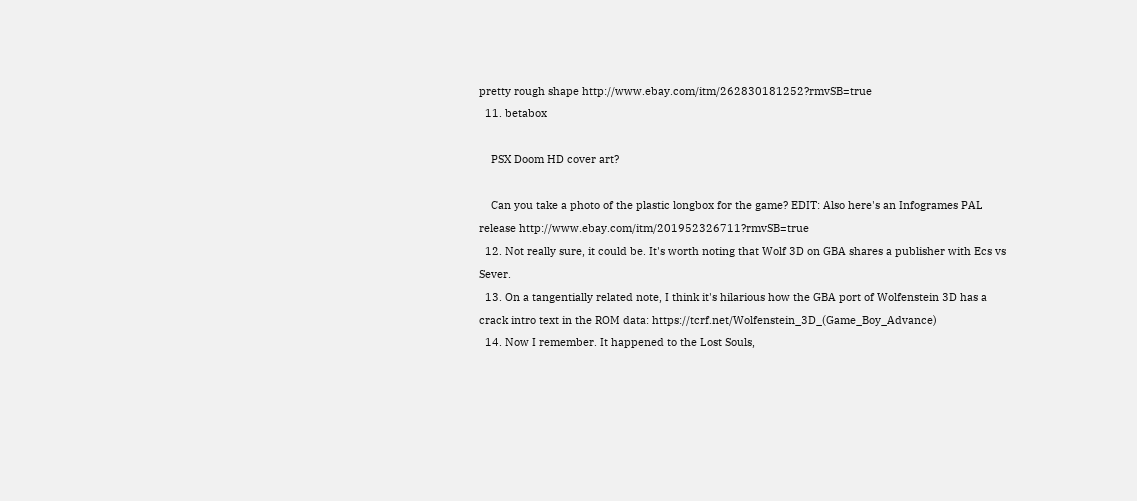pretty rough shape http://www.ebay.com/itm/262830181252?rmvSB=true
  11. betabox

    PSX Doom HD cover art?

    Can you take a photo of the plastic longbox for the game? EDIT: Also here's an Infogrames PAL release http://www.ebay.com/itm/201952326711?rmvSB=true
  12. Not really sure, it could be. It's worth noting that Wolf 3D on GBA shares a publisher with Ecs vs Sever.
  13. On a tangentially related note, I think it's hilarious how the GBA port of Wolfenstein 3D has a crack intro text in the ROM data: https://tcrf.net/Wolfenstein_3D_(Game_Boy_Advance)
  14. Now I remember. It happened to the Lost Souls,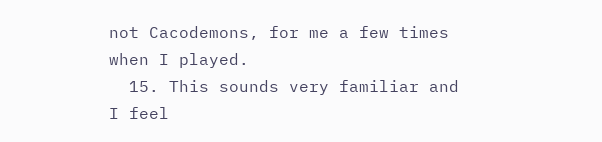not Cacodemons, for me a few times when I played.
  15. This sounds very familiar and I feel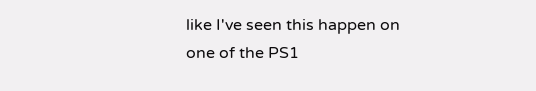like I've seen this happen on one of the PS1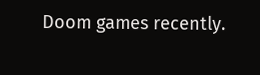Doom games recently.